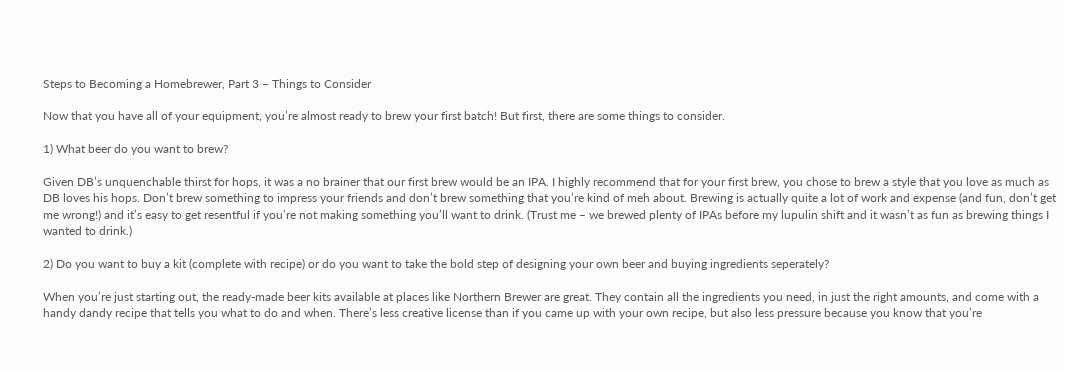Steps to Becoming a Homebrewer, Part 3 – Things to Consider

Now that you have all of your equipment, you’re almost ready to brew your first batch! But first, there are some things to consider.

1) What beer do you want to brew?

Given DB’s unquenchable thirst for hops, it was a no brainer that our first brew would be an IPA. I highly recommend that for your first brew, you chose to brew a style that you love as much as DB loves his hops. Don’t brew something to impress your friends and don’t brew something that you’re kind of meh about. Brewing is actually quite a lot of work and expense (and fun, don’t get me wrong!) and it’s easy to get resentful if you’re not making something you’ll want to drink. (Trust me – we brewed plenty of IPAs before my lupulin shift and it wasn’t as fun as brewing things I wanted to drink.)

2) Do you want to buy a kit (complete with recipe) or do you want to take the bold step of designing your own beer and buying ingredients seperately?

When you’re just starting out, the ready-made beer kits available at places like Northern Brewer are great. They contain all the ingredients you need, in just the right amounts, and come with a handy dandy recipe that tells you what to do and when. There’s less creative license than if you came up with your own recipe, but also less pressure because you know that you’re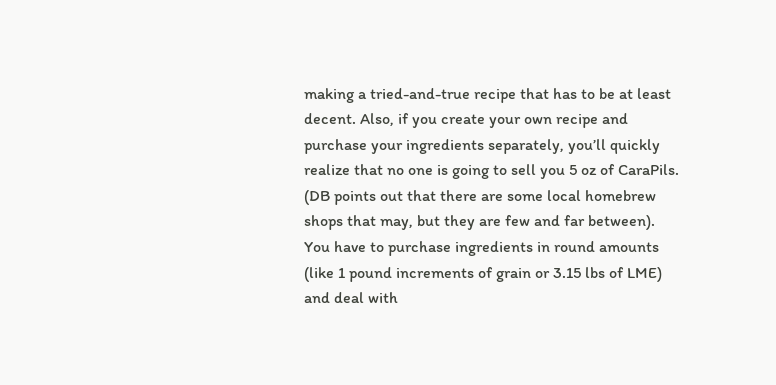making a tried-and-true recipe that has to be at least decent. Also, if you create your own recipe and purchase your ingredients separately, you’ll quickly realize that no one is going to sell you 5 oz of CaraPils. (DB points out that there are some local homebrew shops that may, but they are few and far between). You have to purchase ingredients in round amounts (like 1 pound increments of grain or 3.15 lbs of LME) and deal with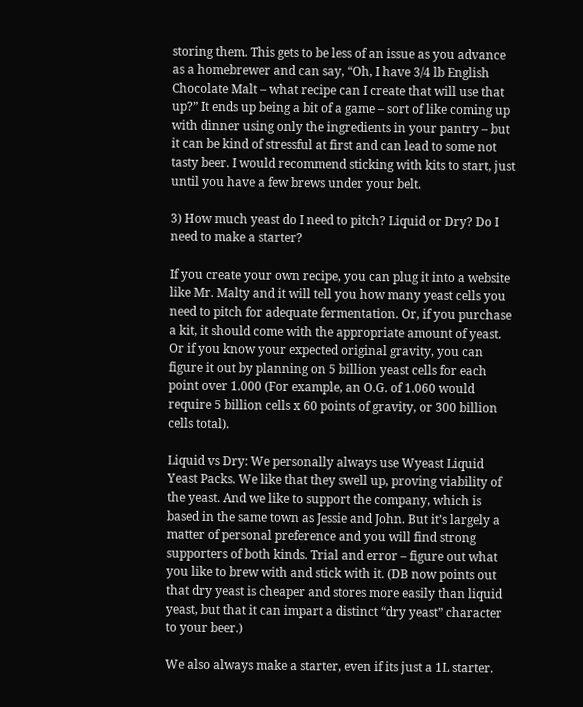storing them. This gets to be less of an issue as you advance as a homebrewer and can say, “Oh, I have 3/4 lb English Chocolate Malt – what recipe can I create that will use that up?” It ends up being a bit of a game – sort of like coming up with dinner using only the ingredients in your pantry – but it can be kind of stressful at first and can lead to some not tasty beer. I would recommend sticking with kits to start, just until you have a few brews under your belt.

3) How much yeast do I need to pitch? Liquid or Dry? Do I need to make a starter?

If you create your own recipe, you can plug it into a website like Mr. Malty and it will tell you how many yeast cells you need to pitch for adequate fermentation. Or, if you purchase a kit, it should come with the appropriate amount of yeast. Or if you know your expected original gravity, you can figure it out by planning on 5 billion yeast cells for each point over 1.000 (For example, an O.G. of 1.060 would require 5 billion cells x 60 points of gravity, or 300 billion cells total).

Liquid vs Dry: We personally always use Wyeast Liquid Yeast Packs. We like that they swell up, proving viability of the yeast. And we like to support the company, which is based in the same town as Jessie and John. But it’s largely a matter of personal preference and you will find strong supporters of both kinds. Trial and error – figure out what you like to brew with and stick with it. (DB now points out that dry yeast is cheaper and stores more easily than liquid yeast, but that it can impart a distinct “dry yeast” character to your beer.)

We also always make a starter, even if its just a 1L starter.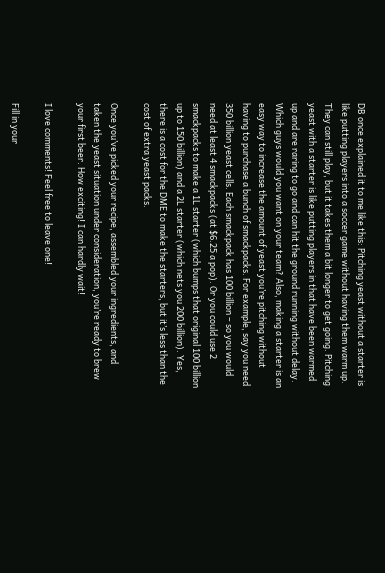DB once explained it to me like this: Pitching yeast without a starter is like putting players into a soccer game without having them warm up. They can still play, but it takes them a bit longer to get going. Pitching yeast with a starter is like putting players in that have been warmed up and are raring to go and can hit the ground running without delay. Which guys would you want on your team? Also, making a starter is an easy way to increase the amount of yeast you’re pitching without having to purchase a bunch of smackpacks. For example, say you need 350 billion yeast cells. Each smackpack has 100 billion – so you would need at least 4 smackpacks (at $6.25 a pop). Or you could use 2 smackpacks to make a 1L starter (which bumps that original 100 billion up to 150 billion) and a 2L starter (which nets you 200 billion). Yes, there is a cost for the DME to make the starters, but it’s less than the cost of extra yeast packs.

Once you’ve picked your recipe, assembled your ingredients, and taken the yeast situation under consideration, you’re ready to brew your first beer. How exciting! I can hardly wait!

I love comments! Feel free to leave one!

Fill in your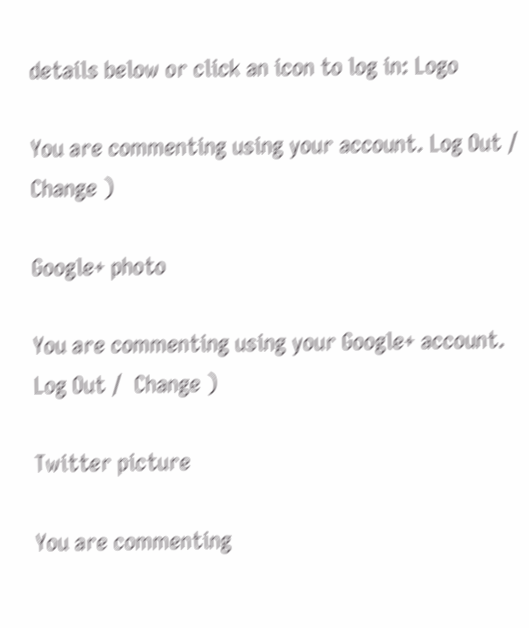details below or click an icon to log in: Logo

You are commenting using your account. Log Out /  Change )

Google+ photo

You are commenting using your Google+ account. Log Out /  Change )

Twitter picture

You are commenting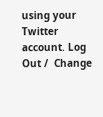using your Twitter account. Log Out /  Change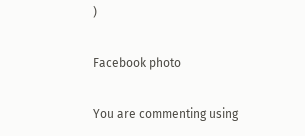)

Facebook photo

You are commenting using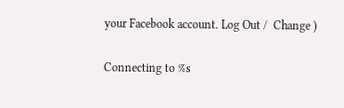your Facebook account. Log Out /  Change )

Connecting to %s